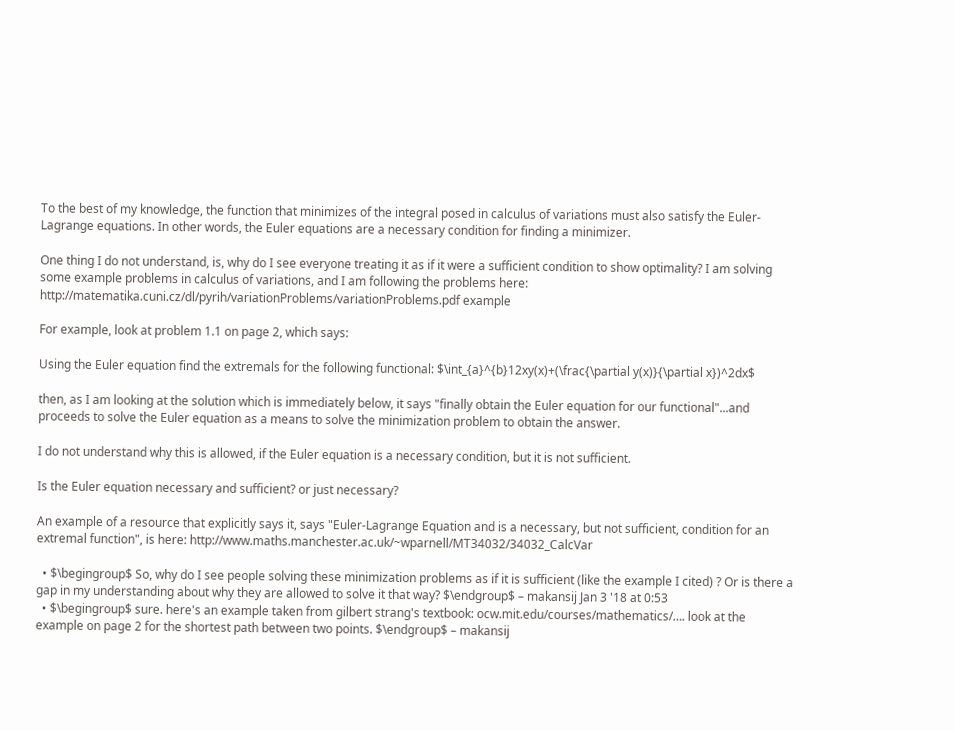To the best of my knowledge, the function that minimizes of the integral posed in calculus of variations must also satisfy the Euler-Lagrange equations. In other words, the Euler equations are a necessary condition for finding a minimizer.

One thing I do not understand, is, why do I see everyone treating it as if it were a sufficient condition to show optimality? I am solving some example problems in calculus of variations, and I am following the problems here: http://matematika.cuni.cz/dl/pyrih/variationProblems/variationProblems.pdf example

For example, look at problem 1.1 on page 2, which says:

Using the Euler equation find the extremals for the following functional: $\int_{a}^{b}12xy(x)+(\frac{\partial y(x)}{\partial x})^2dx$

then, as I am looking at the solution which is immediately below, it says "finally obtain the Euler equation for our functional"...and proceeds to solve the Euler equation as a means to solve the minimization problem to obtain the answer.

I do not understand why this is allowed, if the Euler equation is a necessary condition, but it is not sufficient.

Is the Euler equation necessary and sufficient? or just necessary?

An example of a resource that explicitly says it, says "Euler-Lagrange Equation and is a necessary, but not sufficient, condition for an extremal function", is here: http://www.maths.manchester.ac.uk/~wparnell/MT34032/34032_CalcVar

  • $\begingroup$ So, why do I see people solving these minimization problems as if it is sufficient (like the example I cited) ? Or is there a gap in my understanding about why they are allowed to solve it that way? $\endgroup$ – makansij Jan 3 '18 at 0:53
  • $\begingroup$ sure. here's an example taken from gilbert strang's textbook: ocw.mit.edu/courses/mathematics/…. look at the example on page 2 for the shortest path between two points. $\endgroup$ – makansij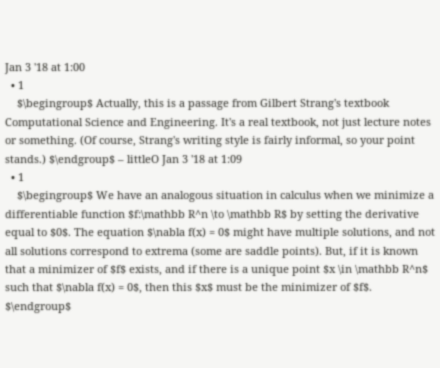Jan 3 '18 at 1:00
  • 1
    $\begingroup$ Actually, this is a passage from Gilbert Strang's textbook Computational Science and Engineering. It's a real textbook, not just lecture notes or something. (Of course, Strang's writing style is fairly informal, so your point stands.) $\endgroup$ – littleO Jan 3 '18 at 1:09
  • 1
    $\begingroup$ We have an analogous situation in calculus when we minimize a differentiable function $f:\mathbb R^n \to \mathbb R$ by setting the derivative equal to $0$. The equation $\nabla f(x) = 0$ might have multiple solutions, and not all solutions correspond to extrema (some are saddle points). But, if it is known that a minimizer of $f$ exists, and if there is a unique point $x \in \mathbb R^n$ such that $\nabla f(x) = 0$, then this $x$ must be the minimizer of $f$. $\endgroup$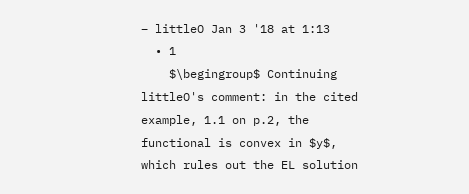– littleO Jan 3 '18 at 1:13
  • 1
    $\begingroup$ Continuing littleO's comment: in the cited example, 1.1 on p.2, the functional is convex in $y$, which rules out the EL solution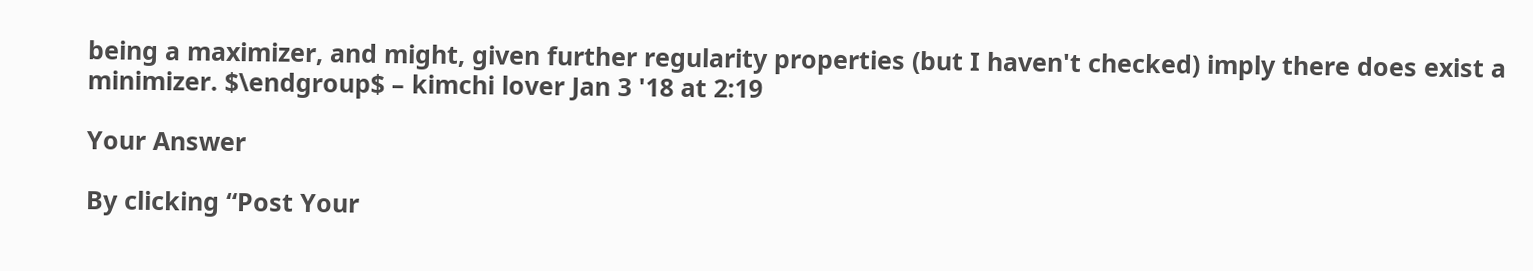being a maximizer, and might, given further regularity properties (but I haven't checked) imply there does exist a minimizer. $\endgroup$ – kimchi lover Jan 3 '18 at 2:19

Your Answer

By clicking “Post Your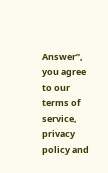Answer”, you agree to our terms of service, privacy policy and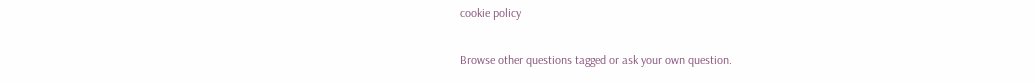cookie policy

Browse other questions tagged or ask your own question.